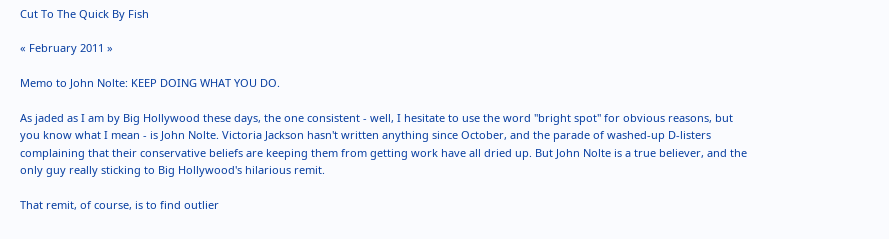Cut To The Quick By Fish

« February 2011 »

Memo to John Nolte: KEEP DOING WHAT YOU DO.

As jaded as I am by Big Hollywood these days, the one consistent - well, I hesitate to use the word "bright spot" for obvious reasons, but you know what I mean - is John Nolte. Victoria Jackson hasn't written anything since October, and the parade of washed-up D-listers complaining that their conservative beliefs are keeping them from getting work have all dried up. But John Nolte is a true believer, and the only guy really sticking to Big Hollywood's hilarious remit.

That remit, of course, is to find outlier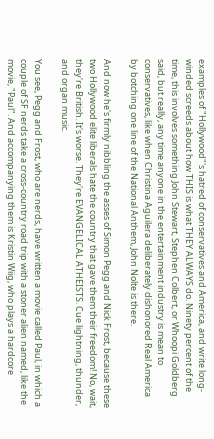examples of "Hollywood"'s hatred of conservatives and America, and write long-winded screeds about how THIS is what THEY ALWAYS do. Ninety percent of the time, this involves something John Stewart, Stephen Colbert, or Whoopi Goldberg said, but really, any time anyone in the entertainment industry is mean to conservatives, like when Christina Aguilera deliberately dishonored Real America by botching one line of the National Anthem, John Nolte is there.

And now he's firmly nibbling the asses of Simon Pegg and Nick Frost, because these two Hollywood elite liberals hate the country that gave them their freedom! No, wait, they're British. It's worse. They're EVANGELICAL ATHEISTS. Cue lightning, thunder, and organ music.

You see, Pegg and Frost, who are nerds, have written a movie called Paul, in which a couple of SF nerds take a cross-country road trip with a stoner alien named, like the movie, "Paul". And accompanying them is Kristin Wiig, who plays a hardcore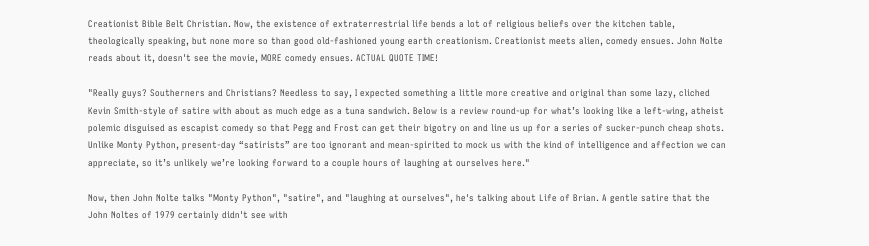Creationist Bible Belt Christian. Now, the existence of extraterrestrial life bends a lot of religious beliefs over the kitchen table, theologically speaking, but none more so than good old-fashioned young earth creationism. Creationist meets alien, comedy ensues. John Nolte reads about it, doesn't see the movie, MORE comedy ensues. ACTUAL QUOTE TIME!

"Really guys? Southerners and Christians? Needless to say, I expected something a little more creative and original than some lazy, cliched Kevin Smith-style of satire with about as much edge as a tuna sandwich. Below is a review round-up for what’s looking like a left-wing, atheist polemic disguised as escapist comedy so that Pegg and Frost can get their bigotry on and line us up for a series of sucker-punch cheap shots. Unlike Monty Python, present-day “satirists” are too ignorant and mean-spirited to mock us with the kind of intelligence and affection we can appreciate, so it’s unlikely we’re looking forward to a couple hours of laughing at ourselves here."

Now, then John Nolte talks "Monty Python", "satire", and "laughing at ourselves", he's talking about Life of Brian. A gentle satire that the John Noltes of 1979 certainly didn't see with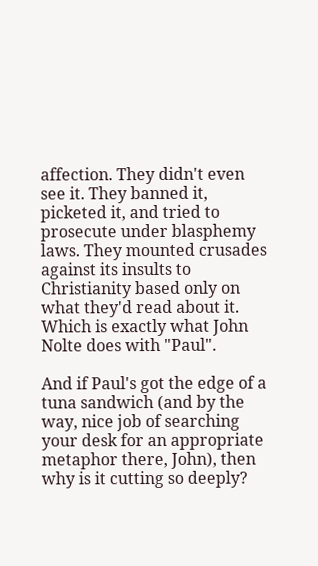affection. They didn't even see it. They banned it, picketed it, and tried to prosecute under blasphemy laws. They mounted crusades against its insults to Christianity based only on what they'd read about it. Which is exactly what John Nolte does with "Paul".

And if Paul's got the edge of a tuna sandwich (and by the way, nice job of searching your desk for an appropriate metaphor there, John), then why is it cutting so deeply?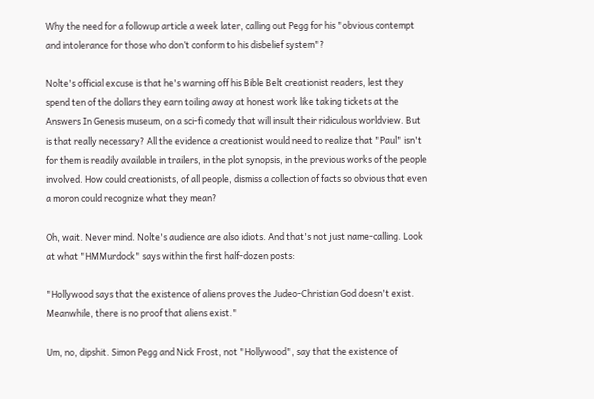Why the need for a followup article a week later, calling out Pegg for his "obvious contempt and intolerance for those who don’t conform to his disbelief system"?

Nolte's official excuse is that he's warning off his Bible Belt creationist readers, lest they spend ten of the dollars they earn toiling away at honest work like taking tickets at the Answers In Genesis museum, on a sci-fi comedy that will insult their ridiculous worldview. But is that really necessary? All the evidence a creationist would need to realize that "Paul" isn't for them is readily available in trailers, in the plot synopsis, in the previous works of the people involved. How could creationists, of all people, dismiss a collection of facts so obvious that even a moron could recognize what they mean?

Oh, wait. Never mind. Nolte's audience are also idiots. And that's not just name-calling. Look at what "HMMurdock" says within the first half-dozen posts:

"Hollywood says that the existence of aliens proves the Judeo-Christian God doesn't exist. Meanwhile, there is no proof that aliens exist."

Um, no, dipshit. Simon Pegg and Nick Frost, not "Hollywood", say that the existence of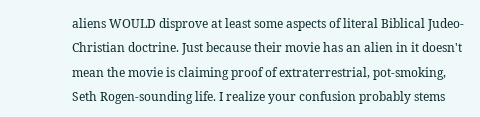aliens WOULD disprove at least some aspects of literal Biblical Judeo-Christian doctrine. Just because their movie has an alien in it doesn't mean the movie is claiming proof of extraterrestrial, pot-smoking, Seth Rogen-sounding life. I realize your confusion probably stems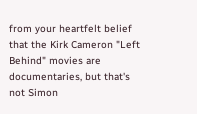from your heartfelt belief that the Kirk Cameron "Left Behind" movies are documentaries, but that's not Simon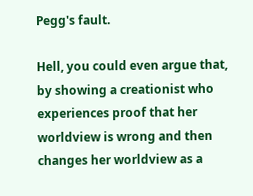Pegg's fault.

Hell, you could even argue that, by showing a creationist who experiences proof that her worldview is wrong and then changes her worldview as a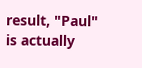result, "Paul" is actually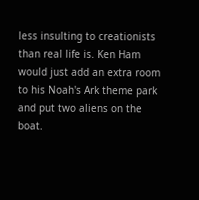less insulting to creationists than real life is. Ken Ham would just add an extra room to his Noah's Ark theme park and put two aliens on the boat.